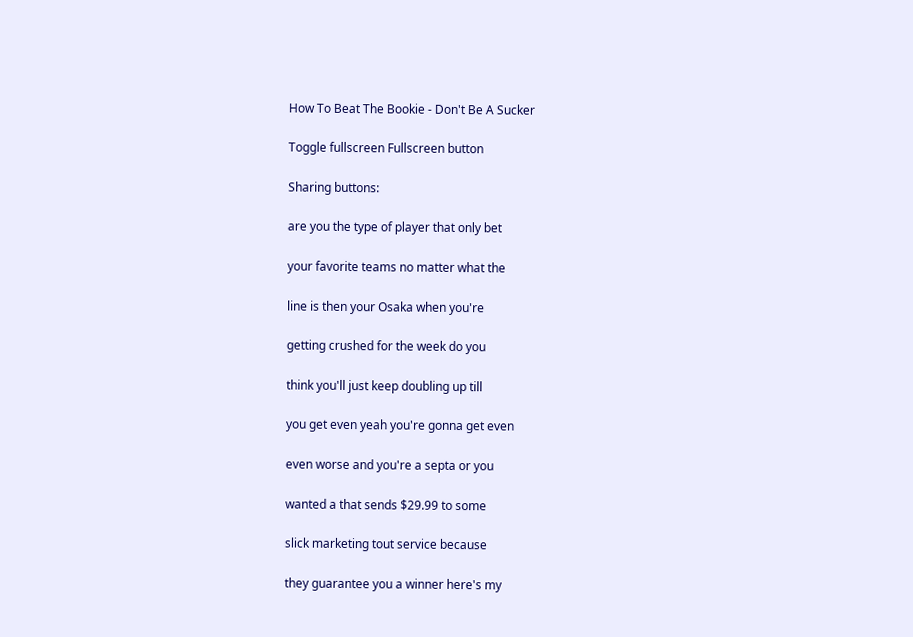How To Beat The Bookie - Don't Be A Sucker

Toggle fullscreen Fullscreen button

Sharing buttons:

are you the type of player that only bet

your favorite teams no matter what the

line is then your Osaka when you're

getting crushed for the week do you

think you'll just keep doubling up till

you get even yeah you're gonna get even

even worse and you're a septa or you

wanted a that sends $29.99 to some

slick marketing tout service because

they guarantee you a winner here's my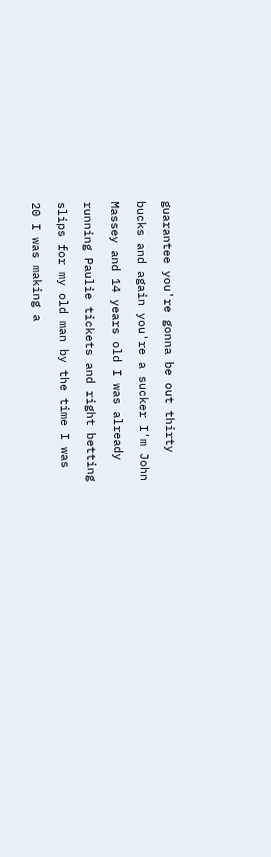guarantee you're gonna be out thirty

bucks and again you're a sucker I'm John

Massey and 14 years old I was already

running Paulie tickets and right betting

slips for my old man by the time I was

20 I was making a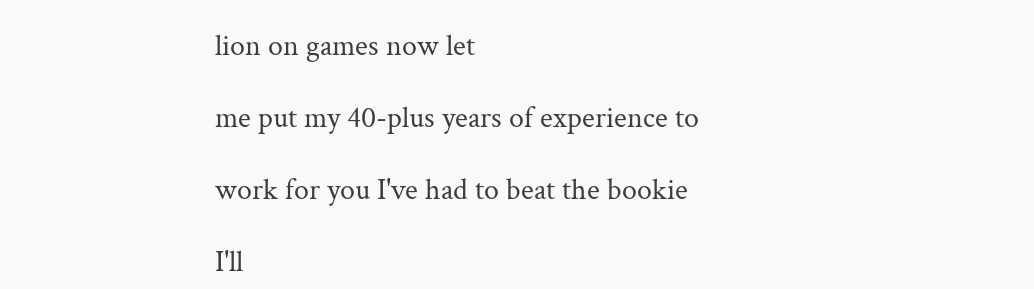lion on games now let

me put my 40-plus years of experience to

work for you I've had to beat the bookie

I'll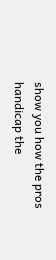show you how the pros handicap the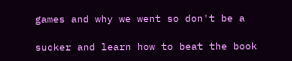games and why we went so don't be a

sucker and learn how to beat the book